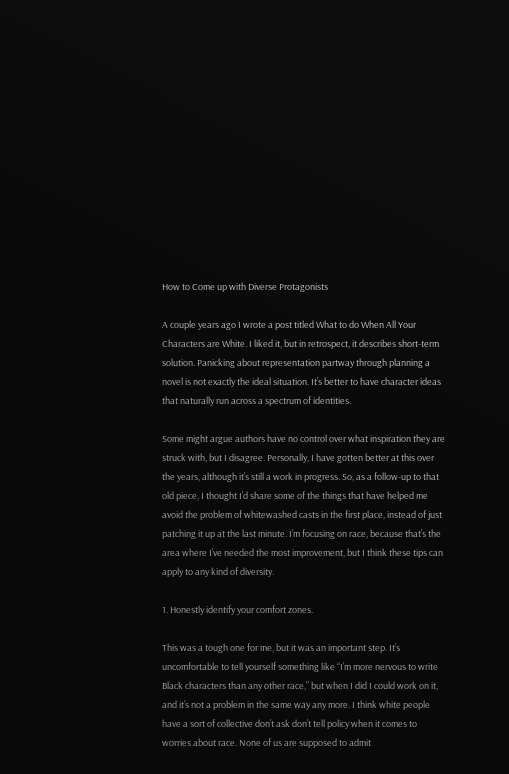How to Come up with Diverse Protagonists

A couple years ago I wrote a post titled What to do When All Your Characters are White. I liked it, but in retrospect, it describes short-term solution. Panicking about representation partway through planning a novel is not exactly the ideal situation. It’s better to have character ideas that naturally run across a spectrum of identities.

Some might argue authors have no control over what inspiration they are struck with, but I disagree. Personally, I have gotten better at this over the years, although it’s still a work in progress. So, as a follow-up to that old piece, I thought I’d share some of the things that have helped me avoid the problem of whitewashed casts in the first place, instead of just patching it up at the last minute. I’m focusing on race, because that’s the area where I’ve needed the most improvement, but I think these tips can apply to any kind of diversity.

1. Honestly identify your comfort zones.

This was a tough one for me, but it was an important step. It’s uncomfortable to tell yourself something like “I’m more nervous to write Black characters than any other race,” but when I did I could work on it, and it’s not a problem in the same way any more. I think white people have a sort of collective don’t ask don’t tell policy when it comes to worries about race. None of us are supposed to admit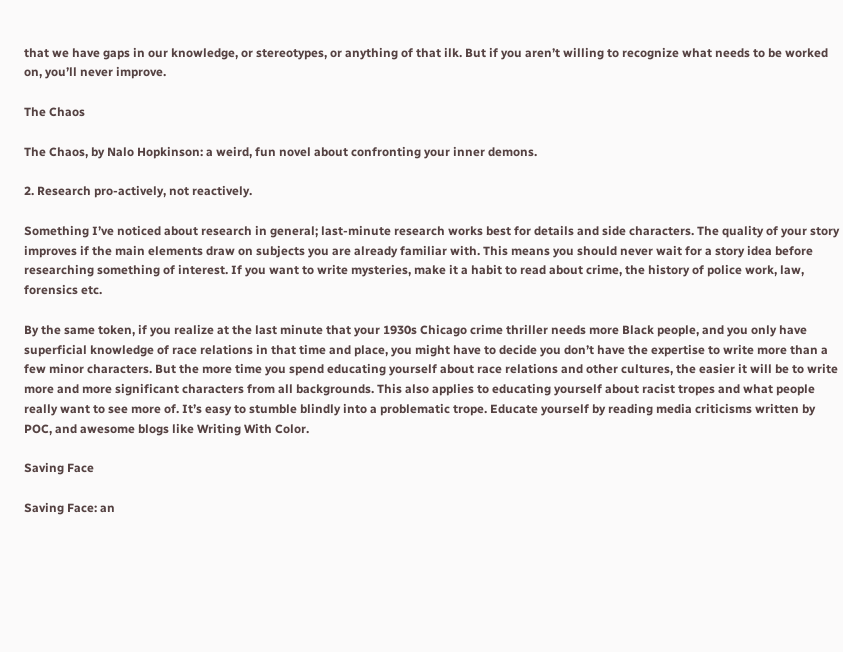that we have gaps in our knowledge, or stereotypes, or anything of that ilk. But if you aren’t willing to recognize what needs to be worked on, you’ll never improve.

The Chaos

The Chaos, by Nalo Hopkinson: a weird, fun novel about confronting your inner demons.

2. Research pro-actively, not reactively.

Something I’ve noticed about research in general; last-minute research works best for details and side characters. The quality of your story improves if the main elements draw on subjects you are already familiar with. This means you should never wait for a story idea before researching something of interest. If you want to write mysteries, make it a habit to read about crime, the history of police work, law, forensics etc.

By the same token, if you realize at the last minute that your 1930s Chicago crime thriller needs more Black people, and you only have superficial knowledge of race relations in that time and place, you might have to decide you don’t have the expertise to write more than a few minor characters. But the more time you spend educating yourself about race relations and other cultures, the easier it will be to write more and more significant characters from all backgrounds. This also applies to educating yourself about racist tropes and what people really want to see more of. It’s easy to stumble blindly into a problematic trope. Educate yourself by reading media criticisms written by POC, and awesome blogs like Writing With Color.

Saving Face

Saving Face: an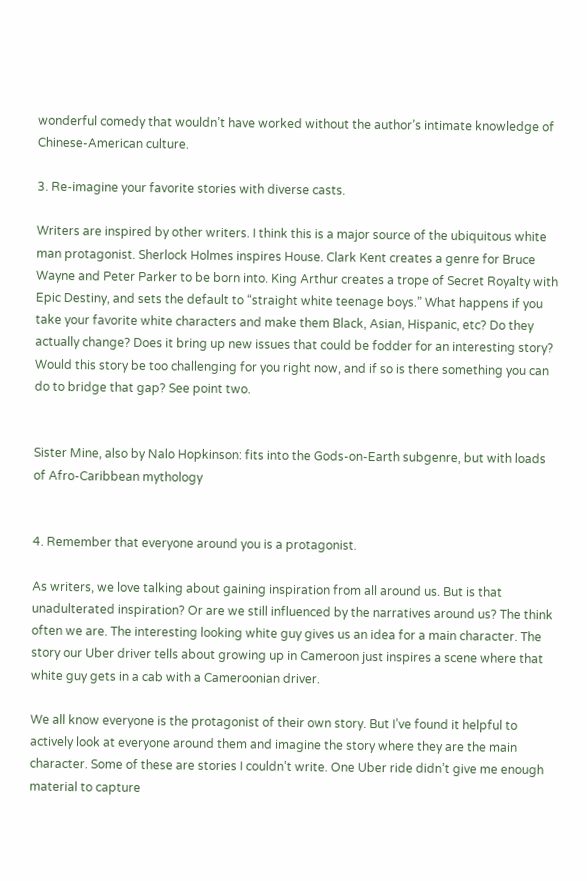wonderful comedy that wouldn’t have worked without the author’s intimate knowledge of Chinese-American culture.

3. Re-imagine your favorite stories with diverse casts.

Writers are inspired by other writers. I think this is a major source of the ubiquitous white man protagonist. Sherlock Holmes inspires House. Clark Kent creates a genre for Bruce Wayne and Peter Parker to be born into. King Arthur creates a trope of Secret Royalty with Epic Destiny, and sets the default to “straight white teenage boys.” What happens if you take your favorite white characters and make them Black, Asian, Hispanic, etc? Do they actually change? Does it bring up new issues that could be fodder for an interesting story? Would this story be too challenging for you right now, and if so is there something you can do to bridge that gap? See point two.


Sister Mine, also by Nalo Hopkinson: fits into the Gods-on-Earth subgenre, but with loads of Afro-Caribbean mythology


4. Remember that everyone around you is a protagonist.

As writers, we love talking about gaining inspiration from all around us. But is that unadulterated inspiration? Or are we still influenced by the narratives around us? The think often we are. The interesting looking white guy gives us an idea for a main character. The story our Uber driver tells about growing up in Cameroon just inspires a scene where that white guy gets in a cab with a Cameroonian driver.

We all know everyone is the protagonist of their own story. But I’ve found it helpful to actively look at everyone around them and imagine the story where they are the main character. Some of these are stories I couldn’t write. One Uber ride didn’t give me enough material to capture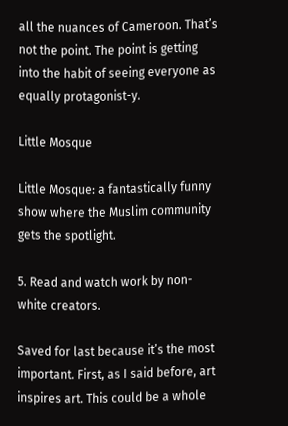all the nuances of Cameroon. That’s not the point. The point is getting into the habit of seeing everyone as equally protagonist-y.

Little Mosque

Little Mosque: a fantastically funny show where the Muslim community gets the spotlight.

5. Read and watch work by non-white creators.

Saved for last because it’s the most important. First, as I said before, art inspires art. This could be a whole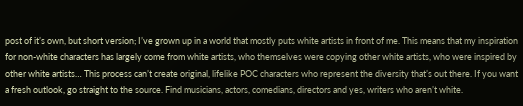post of it’s own, but short version; I’ve grown up in a world that mostly puts white artists in front of me. This means that my inspiration for non-white characters has largely come from white artists, who themselves were copying other white artists, who were inspired by other white artists… This process can’t create original, lifelike POC characters who represent the diversity that’s out there. If you want a fresh outlook, go straight to the source. Find musicians, actors, comedians, directors and yes, writers who aren’t white.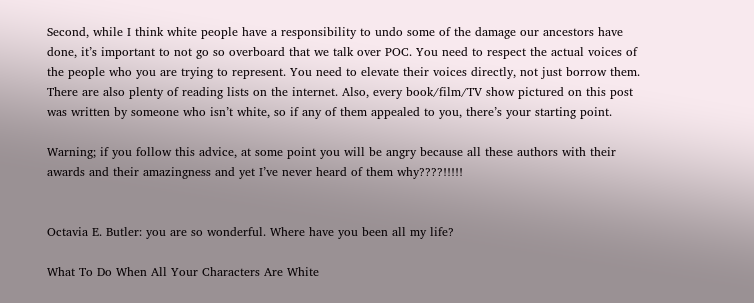Second, while I think white people have a responsibility to undo some of the damage our ancestors have done, it’s important to not go so overboard that we talk over POC. You need to respect the actual voices of the people who you are trying to represent. You need to elevate their voices directly, not just borrow them. There are also plenty of reading lists on the internet. Also, every book/film/TV show pictured on this post was written by someone who isn’t white, so if any of them appealed to you, there’s your starting point.

Warning; if you follow this advice, at some point you will be angry because all these authors with their awards and their amazingness and yet I’ve never heard of them why????!!!!!


Octavia E. Butler: you are so wonderful. Where have you been all my life?

What To Do When All Your Characters Are White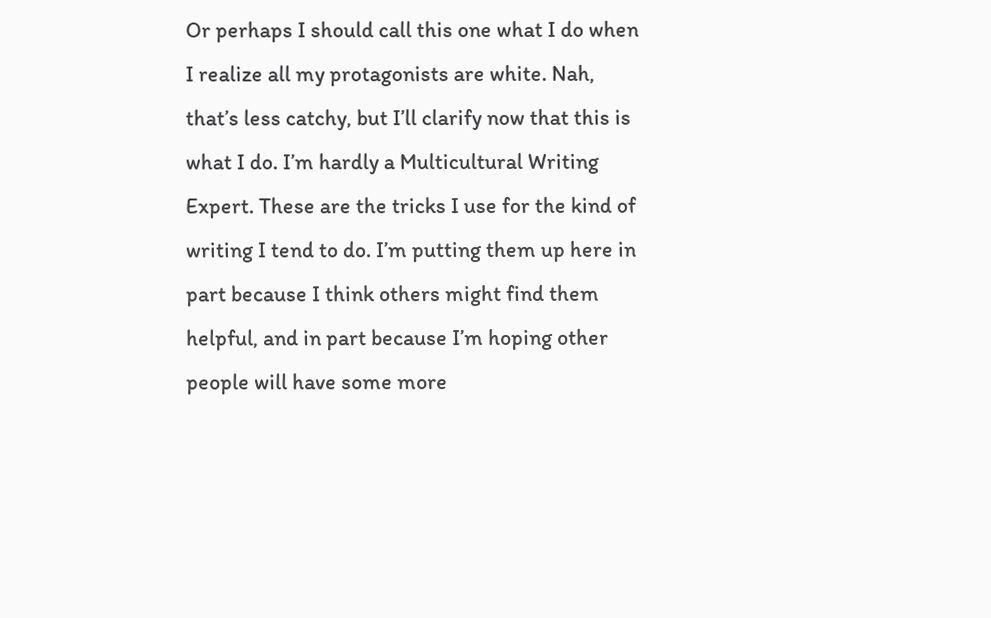Or perhaps I should call this one what I do when I realize all my protagonists are white. Nah, that’s less catchy, but I’ll clarify now that this is what I do. I’m hardly a Multicultural Writing Expert. These are the tricks I use for the kind of writing I tend to do. I’m putting them up here in part because I think others might find them helpful, and in part because I’m hoping other people will have some more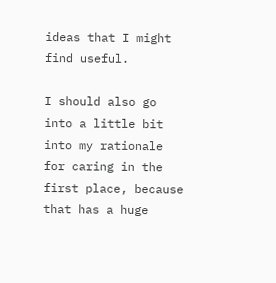ideas that I might find useful.

I should also go into a little bit into my rationale for caring in the first place, because that has a huge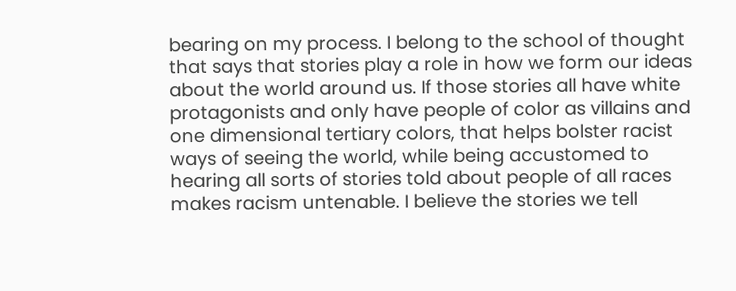bearing on my process. I belong to the school of thought that says that stories play a role in how we form our ideas about the world around us. If those stories all have white protagonists and only have people of color as villains and one dimensional tertiary colors, that helps bolster racist ways of seeing the world, while being accustomed to hearing all sorts of stories told about people of all races makes racism untenable. I believe the stories we tell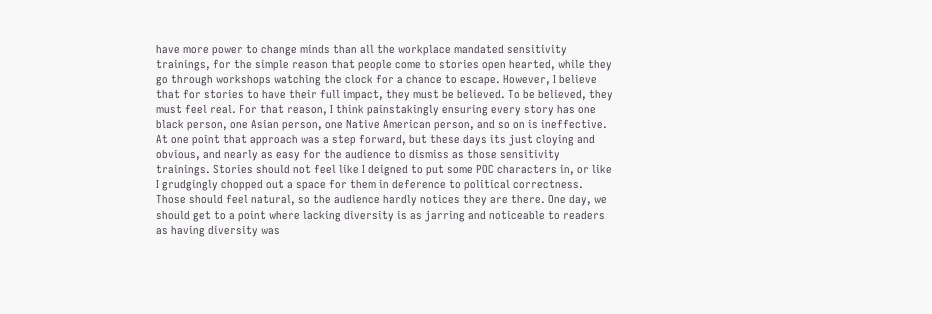have more power to change minds than all the workplace mandated sensitivity trainings, for the simple reason that people come to stories open hearted, while they go through workshops watching the clock for a chance to escape. However, I believe that for stories to have their full impact, they must be believed. To be believed, they must feel real. For that reason, I think painstakingly ensuring every story has one black person, one Asian person, one Native American person, and so on is ineffective. At one point that approach was a step forward, but these days its just cloying and obvious, and nearly as easy for the audience to dismiss as those sensitivity trainings. Stories should not feel like I deigned to put some POC characters in, or like I grudgingly chopped out a space for them in deference to political correctness. Those should feel natural, so the audience hardly notices they are there. One day, we should get to a point where lacking diversity is as jarring and noticeable to readers as having diversity was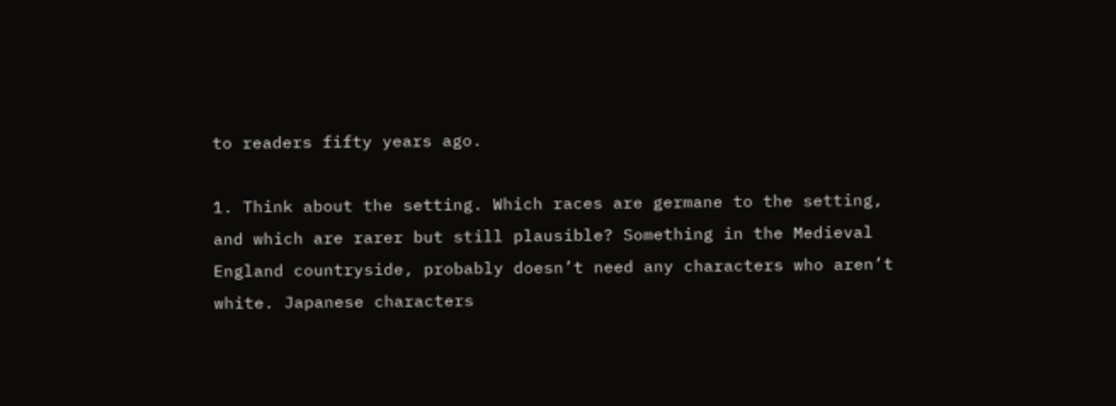to readers fifty years ago.

1. Think about the setting. Which races are germane to the setting, and which are rarer but still plausible? Something in the Medieval England countryside, probably doesn’t need any characters who aren’t white. Japanese characters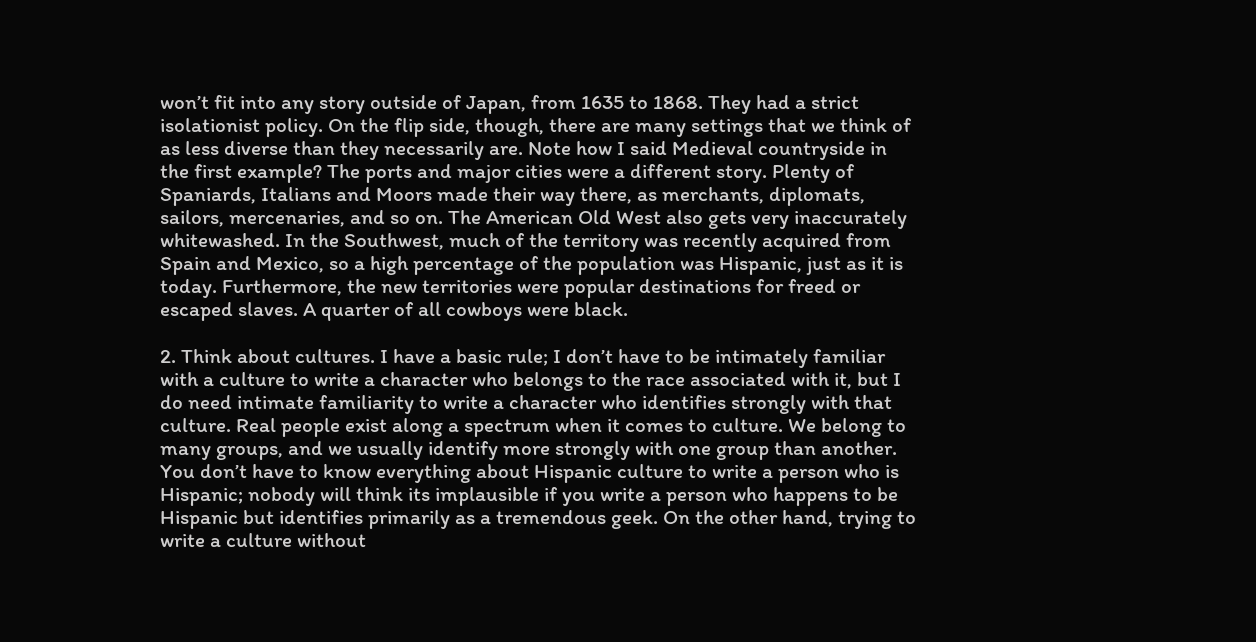won’t fit into any story outside of Japan, from 1635 to 1868. They had a strict isolationist policy. On the flip side, though, there are many settings that we think of as less diverse than they necessarily are. Note how I said Medieval countryside in the first example? The ports and major cities were a different story. Plenty of Spaniards, Italians and Moors made their way there, as merchants, diplomats, sailors, mercenaries, and so on. The American Old West also gets very inaccurately whitewashed. In the Southwest, much of the territory was recently acquired from Spain and Mexico, so a high percentage of the population was Hispanic, just as it is today. Furthermore, the new territories were popular destinations for freed or escaped slaves. A quarter of all cowboys were black.

2. Think about cultures. I have a basic rule; I don’t have to be intimately familiar with a culture to write a character who belongs to the race associated with it, but I do need intimate familiarity to write a character who identifies strongly with that culture. Real people exist along a spectrum when it comes to culture. We belong to many groups, and we usually identify more strongly with one group than another. You don’t have to know everything about Hispanic culture to write a person who is Hispanic; nobody will think its implausible if you write a person who happens to be Hispanic but identifies primarily as a tremendous geek. On the other hand, trying to write a culture without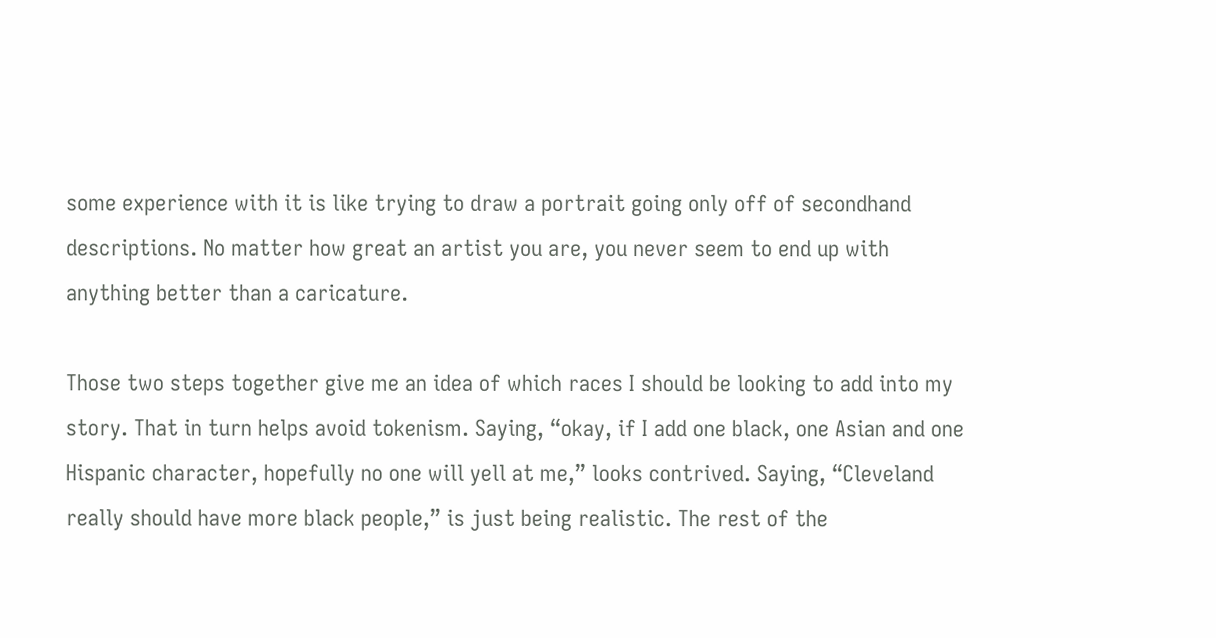some experience with it is like trying to draw a portrait going only off of secondhand descriptions. No matter how great an artist you are, you never seem to end up with anything better than a caricature.

Those two steps together give me an idea of which races I should be looking to add into my story. That in turn helps avoid tokenism. Saying, “okay, if I add one black, one Asian and one Hispanic character, hopefully no one will yell at me,” looks contrived. Saying, “Cleveland really should have more black people,” is just being realistic. The rest of the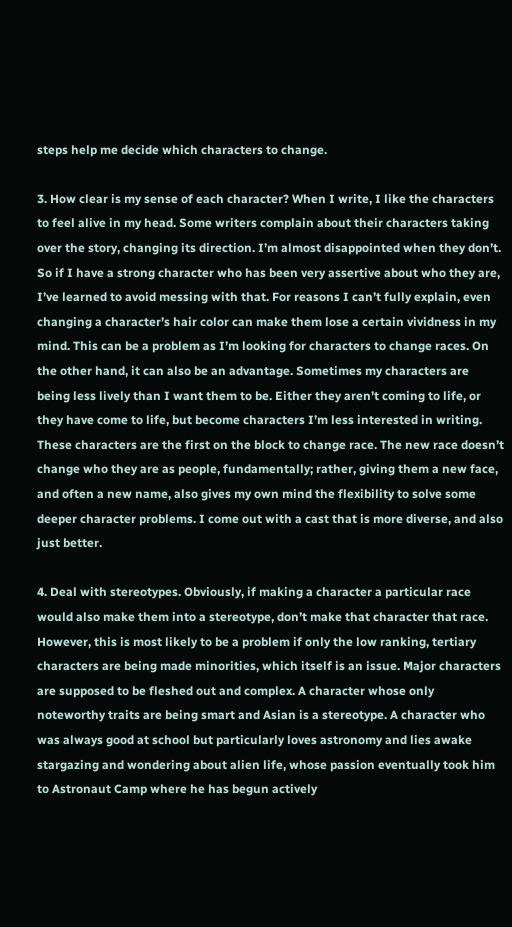steps help me decide which characters to change.

3. How clear is my sense of each character? When I write, I like the characters to feel alive in my head. Some writers complain about their characters taking over the story, changing its direction. I’m almost disappointed when they don’t. So if I have a strong character who has been very assertive about who they are, I’ve learned to avoid messing with that. For reasons I can’t fully explain, even changing a character’s hair color can make them lose a certain vividness in my mind. This can be a problem as I’m looking for characters to change races. On the other hand, it can also be an advantage. Sometimes my characters are being less lively than I want them to be. Either they aren’t coming to life, or they have come to life, but become characters I’m less interested in writing. These characters are the first on the block to change race. The new race doesn’t change who they are as people, fundamentally; rather, giving them a new face, and often a new name, also gives my own mind the flexibility to solve some deeper character problems. I come out with a cast that is more diverse, and also just better.

4. Deal with stereotypes. Obviously, if making a character a particular race would also make them into a stereotype, don’t make that character that race. However, this is most likely to be a problem if only the low ranking, tertiary characters are being made minorities, which itself is an issue. Major characters are supposed to be fleshed out and complex. A character whose only noteworthy traits are being smart and Asian is a stereotype. A character who was always good at school but particularly loves astronomy and lies awake stargazing and wondering about alien life, whose passion eventually took him to Astronaut Camp where he has begun actively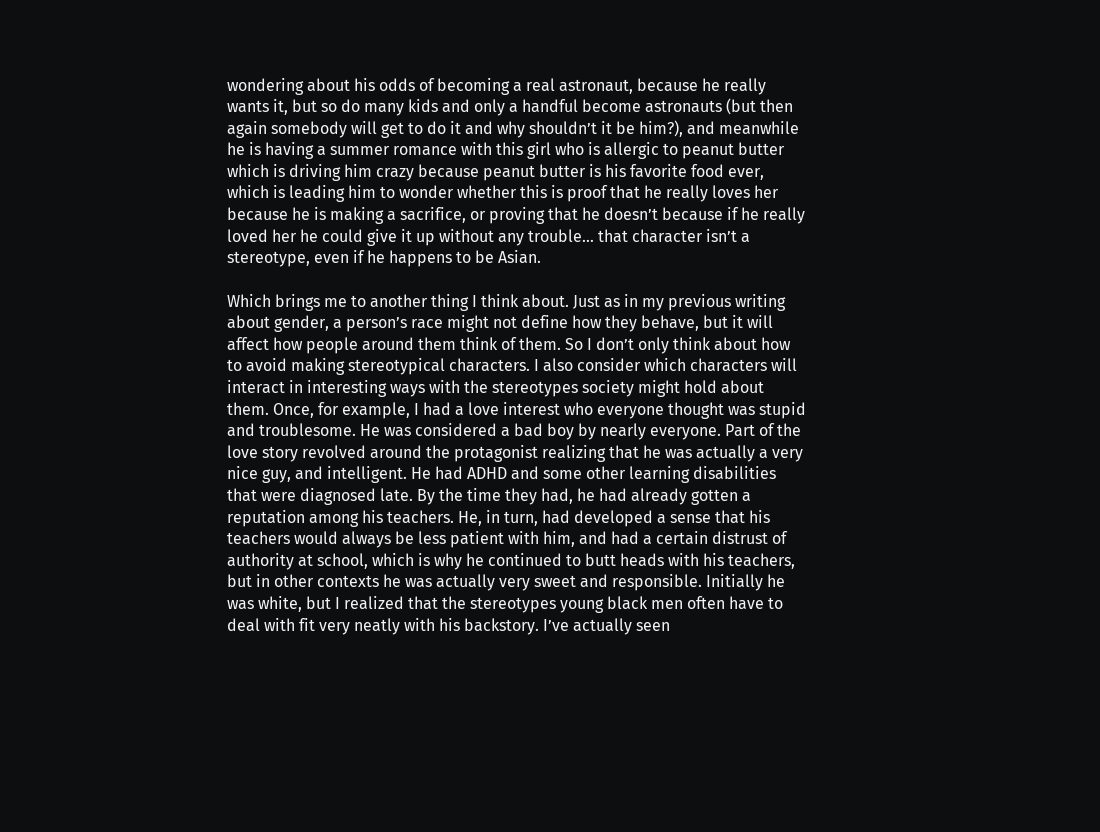wondering about his odds of becoming a real astronaut, because he really wants it, but so do many kids and only a handful become astronauts (but then again somebody will get to do it and why shouldn’t it be him?), and meanwhile he is having a summer romance with this girl who is allergic to peanut butter which is driving him crazy because peanut butter is his favorite food ever, which is leading him to wonder whether this is proof that he really loves her because he is making a sacrifice, or proving that he doesn’t because if he really loved her he could give it up without any trouble… that character isn’t a stereotype, even if he happens to be Asian.

Which brings me to another thing I think about. Just as in my previous writing about gender, a person’s race might not define how they behave, but it will affect how people around them think of them. So I don’t only think about how to avoid making stereotypical characters. I also consider which characters will interact in interesting ways with the stereotypes society might hold about them. Once, for example, I had a love interest who everyone thought was stupid and troublesome. He was considered a bad boy by nearly everyone. Part of the love story revolved around the protagonist realizing that he was actually a very nice guy, and intelligent. He had ADHD and some other learning disabilities that were diagnosed late. By the time they had, he had already gotten a reputation among his teachers. He, in turn, had developed a sense that his teachers would always be less patient with him, and had a certain distrust of authority at school, which is why he continued to butt heads with his teachers, but in other contexts he was actually very sweet and responsible. Initially he was white, but I realized that the stereotypes young black men often have to deal with fit very neatly with his backstory. I’ve actually seen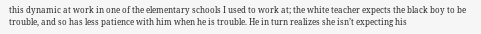this dynamic at work in one of the elementary schools I used to work at; the white teacher expects the black boy to be trouble, and so has less patience with him when he is trouble. He in turn realizes she isn’t expecting his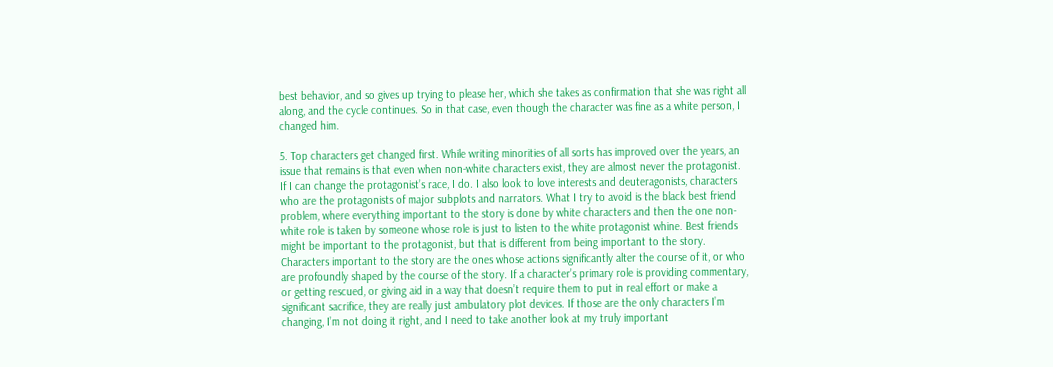best behavior, and so gives up trying to please her, which she takes as confirmation that she was right all along, and the cycle continues. So in that case, even though the character was fine as a white person, I changed him.

5. Top characters get changed first. While writing minorities of all sorts has improved over the years, an issue that remains is that even when non-white characters exist, they are almost never the protagonist. If I can change the protagonist’s race, I do. I also look to love interests and deuteragonists, characters who are the protagonists of major subplots and narrators. What I try to avoid is the black best friend problem, where everything important to the story is done by white characters and then the one non-white role is taken by someone whose role is just to listen to the white protagonist whine. Best friends might be important to the protagonist, but that is different from being important to the story. Characters important to the story are the ones whose actions significantly alter the course of it, or who are profoundly shaped by the course of the story. If a character’s primary role is providing commentary, or getting rescued, or giving aid in a way that doesn’t require them to put in real effort or make a significant sacrifice, they are really just ambulatory plot devices. If those are the only characters I’m changing, I’m not doing it right, and I need to take another look at my truly important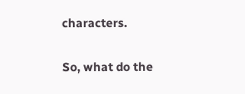characters.

So, what do the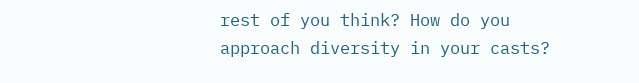rest of you think? How do you approach diversity in your casts?